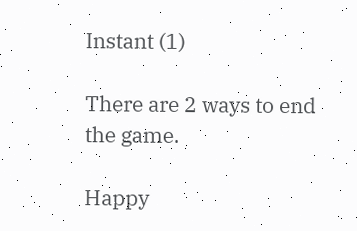Instant (1)

There are 2 ways to end the game.

Happy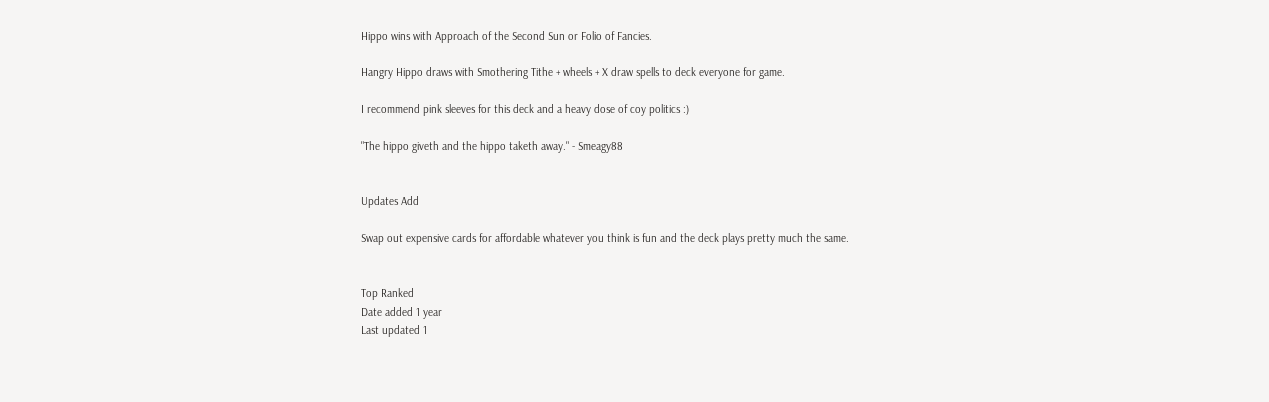Hippo wins with Approach of the Second Sun or Folio of Fancies.

Hangry Hippo draws with Smothering Tithe + wheels + X draw spells to deck everyone for game.

I recommend pink sleeves for this deck and a heavy dose of coy politics :)

"The hippo giveth and the hippo taketh away." - Smeagy88


Updates Add

Swap out expensive cards for affordable whatever you think is fun and the deck plays pretty much the same.


Top Ranked
Date added 1 year
Last updated 1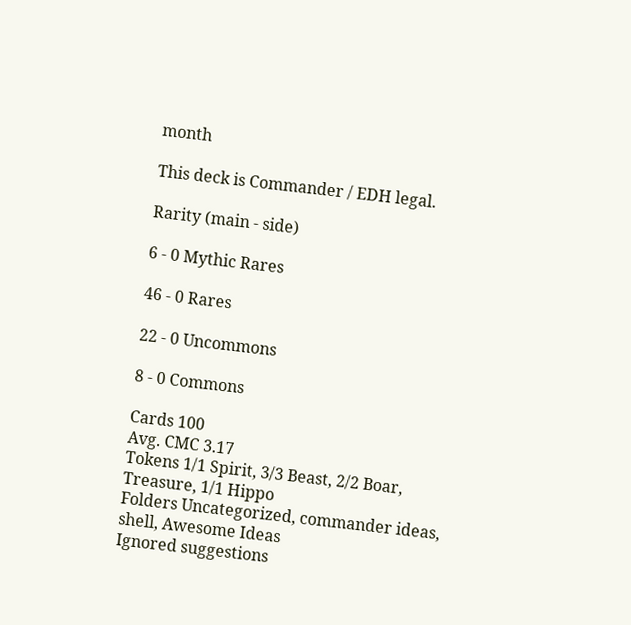month

This deck is Commander / EDH legal.

Rarity (main - side)

6 - 0 Mythic Rares

46 - 0 Rares

22 - 0 Uncommons

8 - 0 Commons

Cards 100
Avg. CMC 3.17
Tokens 1/1 Spirit, 3/3 Beast, 2/2 Boar, Treasure, 1/1 Hippo
Folders Uncategorized, commander ideas, shell, Awesome Ideas
Ignored suggestions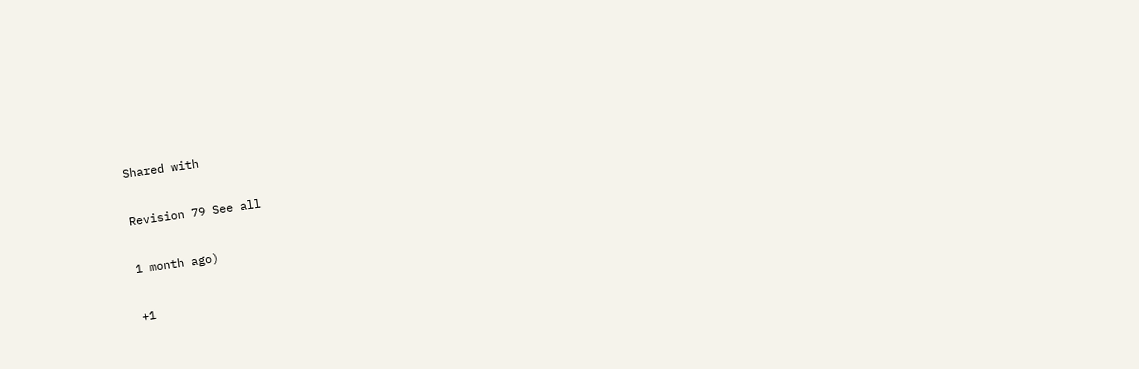Shared with

Revision 79 See all

1 month ago)

+1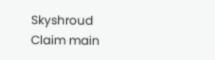Skyshroud Claim main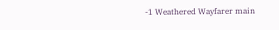-1 Weathered Wayfarer main